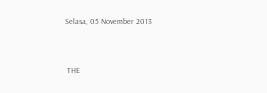Selasa, 05 November 2013


 THE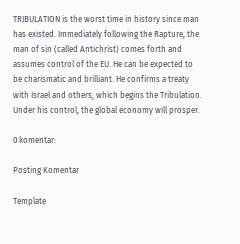TRIBULATION is the worst time in history since man has existed. Immediately following the Rapture, the man of sin (called Antichrist) comes forth and assumes control of the EU. He can be expected to be charismatic and brilliant. He confirms a treaty with Israel and others, which begins the Tribulation. Under his control, the global economy will prosper.

0 komentar:

Posting Komentar

Template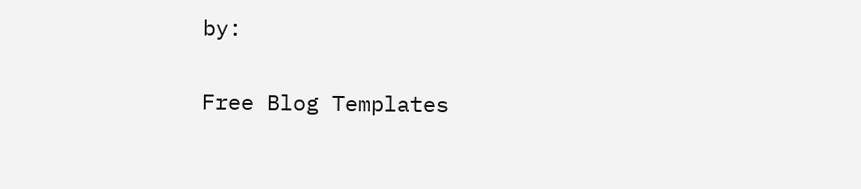by:

Free Blog Templates